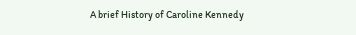A brief History of Caroline Kennedy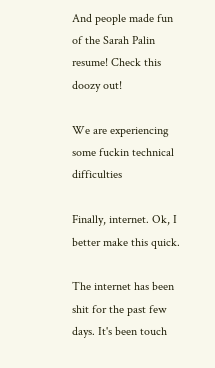And people made fun of the Sarah Palin resume! Check this doozy out!

We are experiencing some fuckin technical difficulties

Finally, internet. Ok, I better make this quick.

The internet has been shit for the past few days. It's been touch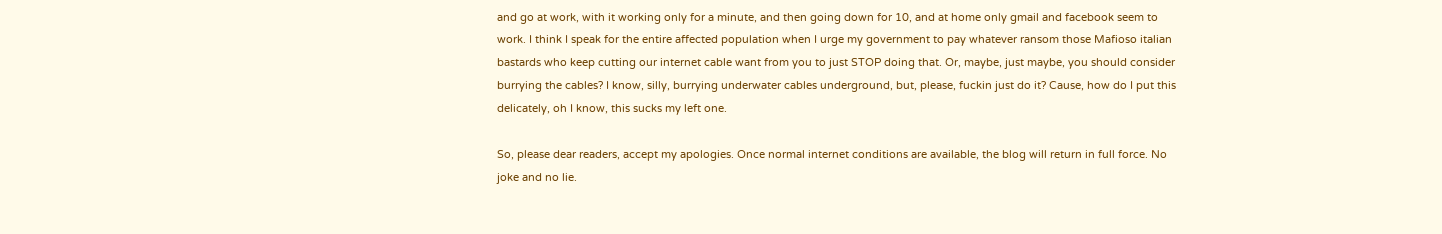and go at work, with it working only for a minute, and then going down for 10, and at home only gmail and facebook seem to work. I think I speak for the entire affected population when I urge my government to pay whatever ransom those Mafioso italian bastards who keep cutting our internet cable want from you to just STOP doing that. Or, maybe, just maybe, you should consider burrying the cables? I know, silly, burrying underwater cables underground, but, please, fuckin just do it? Cause, how do I put this delicately, oh I know, this sucks my left one.

So, please dear readers, accept my apologies. Once normal internet conditions are available, the blog will return in full force. No joke and no lie.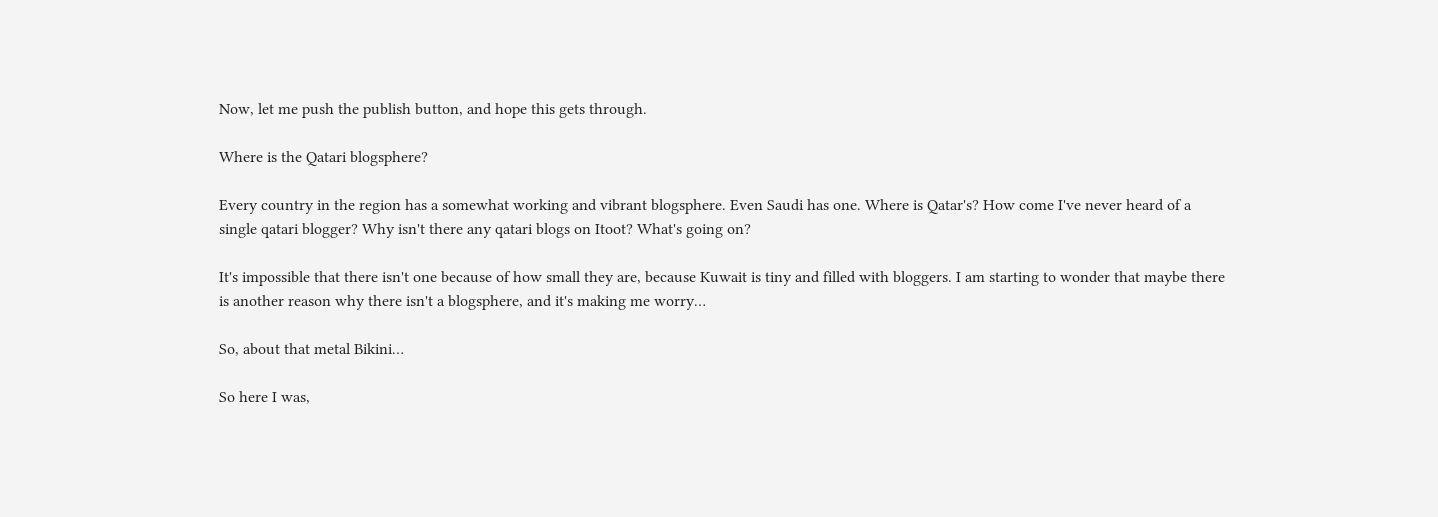Now, let me push the publish button, and hope this gets through.

Where is the Qatari blogsphere?

Every country in the region has a somewhat working and vibrant blogsphere. Even Saudi has one. Where is Qatar's? How come I've never heard of a single qatari blogger? Why isn't there any qatari blogs on Itoot? What's going on?

It's impossible that there isn't one because of how small they are, because Kuwait is tiny and filled with bloggers. I am starting to wonder that maybe there is another reason why there isn't a blogsphere, and it's making me worry…

So, about that metal Bikini…

So here I was,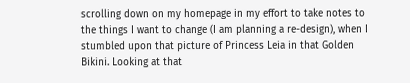scrolling down on my homepage in my effort to take notes to the things I want to change (I am planning a re-design), when I stumbled upon that picture of Princess Leia in that Golden Bikini. Looking at that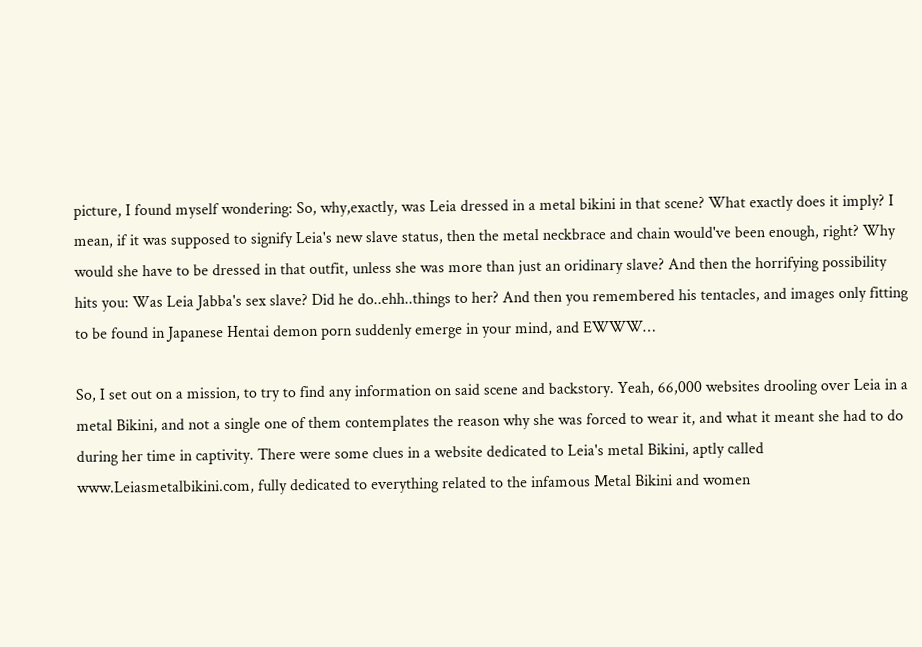picture, I found myself wondering: So, why,exactly, was Leia dressed in a metal bikini in that scene? What exactly does it imply? I mean, if it was supposed to signify Leia's new slave status, then the metal neckbrace and chain would've been enough, right? Why would she have to be dressed in that outfit, unless she was more than just an oridinary slave? And then the horrifying possibility hits you: Was Leia Jabba's sex slave? Did he do..ehh..things to her? And then you remembered his tentacles, and images only fitting to be found in Japanese Hentai demon porn suddenly emerge in your mind, and EWWW…

So, I set out on a mission, to try to find any information on said scene and backstory. Yeah, 66,000 websites drooling over Leia in a metal Bikini, and not a single one of them contemplates the reason why she was forced to wear it, and what it meant she had to do during her time in captivity. There were some clues in a website dedicated to Leia's metal Bikini, aptly called www.Leiasmetalbikini.com, fully dedicated to everything related to the infamous Metal Bikini and women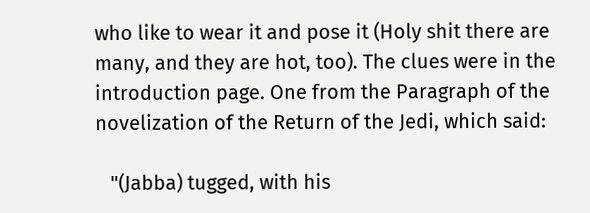who like to wear it and pose it (Holy shit there are many, and they are hot, too). The clues were in the introduction page. One from the Paragraph of the novelization of the Return of the Jedi, which said:

   "(Jabba) tugged, with his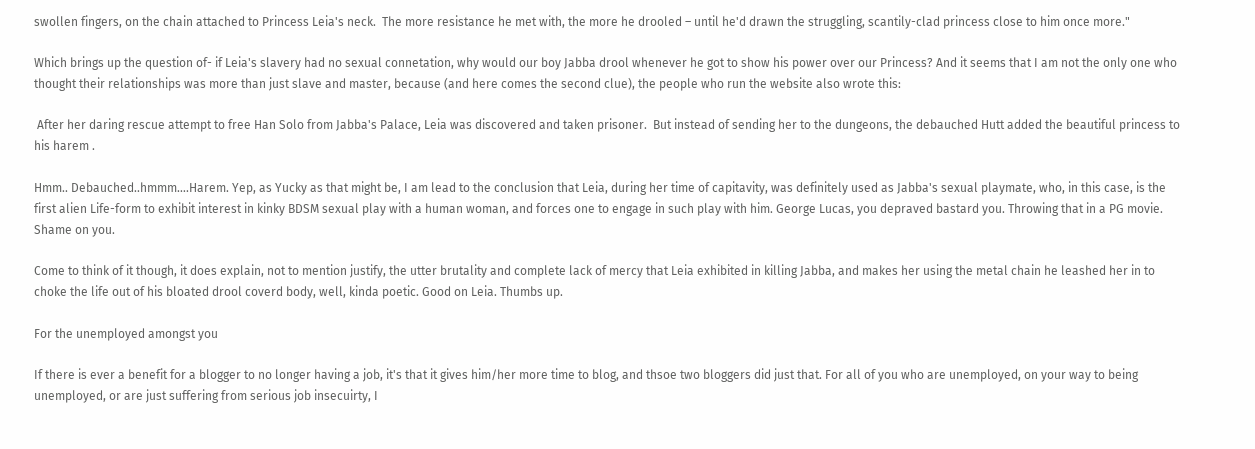swollen fingers, on the chain attached to Princess Leia's neck.  The more resistance he met with, the more he drooled – until he'd drawn the struggling, scantily-clad princess close to him once more."

Which brings up the question of- if Leia's slavery had no sexual connetation, why would our boy Jabba drool whenever he got to show his power over our Princess? And it seems that I am not the only one who thought their relationships was more than just slave and master, because (and here comes the second clue), the people who run the website also wrote this:

 After her daring rescue attempt to free Han Solo from Jabba's Palace, Leia was discovered and taken prisoner.  But instead of sending her to the dungeons, the debauched Hutt added the beautiful princess to his harem .

Hmm.. Debauched..hmmm….Harem. Yep, as Yucky as that might be, I am lead to the conclusion that Leia, during her time of capitavity, was definitely used as Jabba's sexual playmate, who, in this case, is the first alien Life-form to exhibit interest in kinky BDSM sexual play with a human woman, and forces one to engage in such play with him. George Lucas, you depraved bastard you. Throwing that in a PG movie. Shame on you.

Come to think of it though, it does explain, not to mention justify, the utter brutality and complete lack of mercy that Leia exhibited in killing Jabba, and makes her using the metal chain he leashed her in to choke the life out of his bloated drool coverd body, well, kinda poetic. Good on Leia. Thumbs up.

For the unemployed amongst you

If there is ever a benefit for a blogger to no longer having a job, it's that it gives him/her more time to blog, and thsoe two bloggers did just that. For all of you who are unemployed, on your way to being unemployed, or are just suffering from serious job insecuirty, I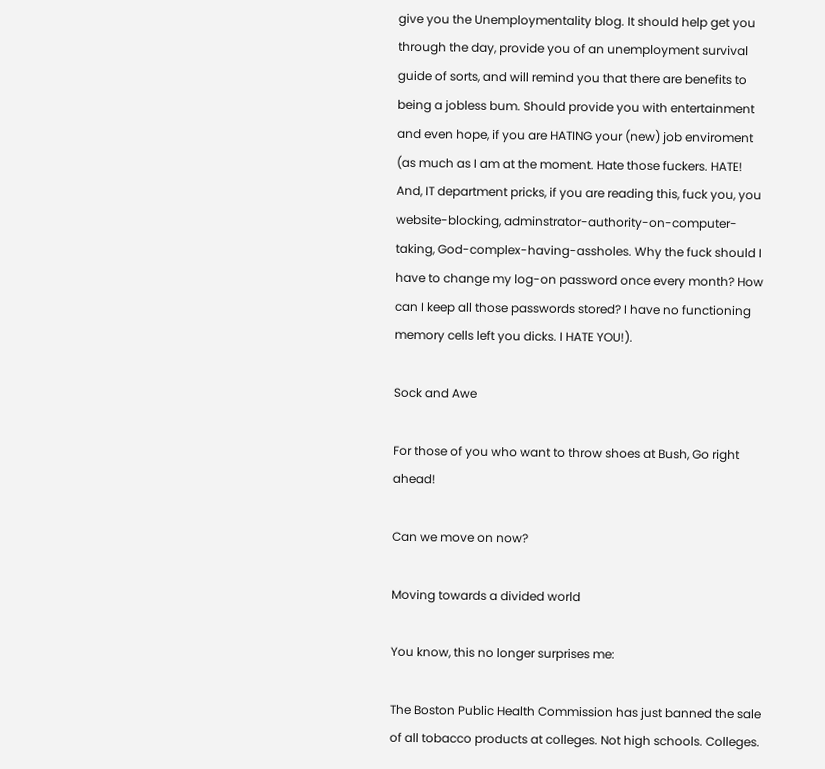give you the Unemploymentality blog. It should help get you through the day, provide you of an unemployment survival guide of sorts, and will remind you that there are benefits to being a jobless bum. Should provide you with entertainment and even hope, if you are HATING your (new) job enviroment (as much as I am at the moment. Hate those fuckers. HATE! And, IT department pricks, if you are reading this, fuck you, you website-blocking, adminstrator-authority-on-computer-taking, God-complex-having-assholes. Why the fuck should I have to change my log-on password once every month? How can I keep all those passwords stored? I have no functioning memory cells left you dicks. I HATE YOU!).

Sock and Awe

For those of you who want to throw shoes at Bush, Go right ahead!

Can we move on now?

Moving towards a divided world

You know, this no longer surprises me:

The Boston Public Health Commission has just banned the sale of all tobacco products at colleges. Not high schools. Colleges.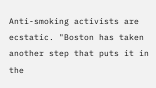Anti-smoking activists are ecstatic. "Boston has taken another step that puts it in the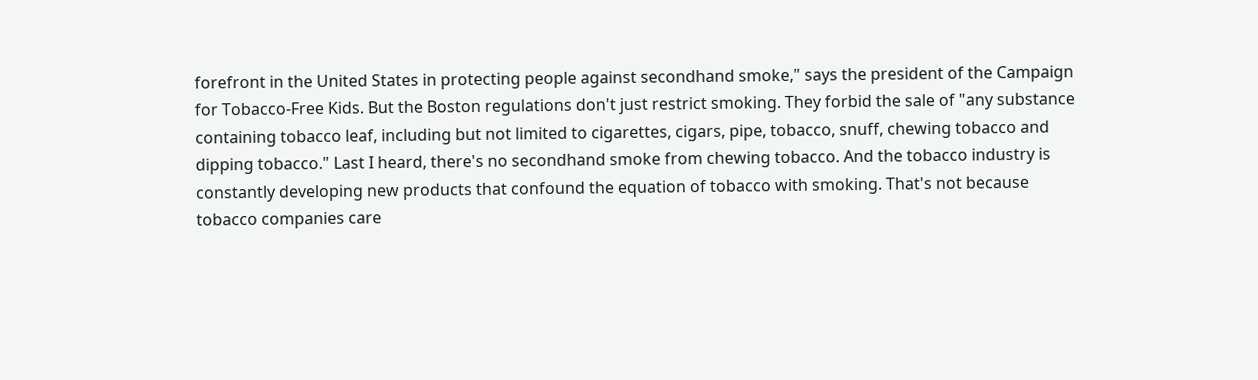forefront in the United States in protecting people against secondhand smoke," says the president of the Campaign for Tobacco-Free Kids. But the Boston regulations don't just restrict smoking. They forbid the sale of "any substance containing tobacco leaf, including but not limited to cigarettes, cigars, pipe, tobacco, snuff, chewing tobacco and dipping tobacco." Last I heard, there's no secondhand smoke from chewing tobacco. And the tobacco industry is constantly developing new products that confound the equation of tobacco with smoking. That's not because tobacco companies care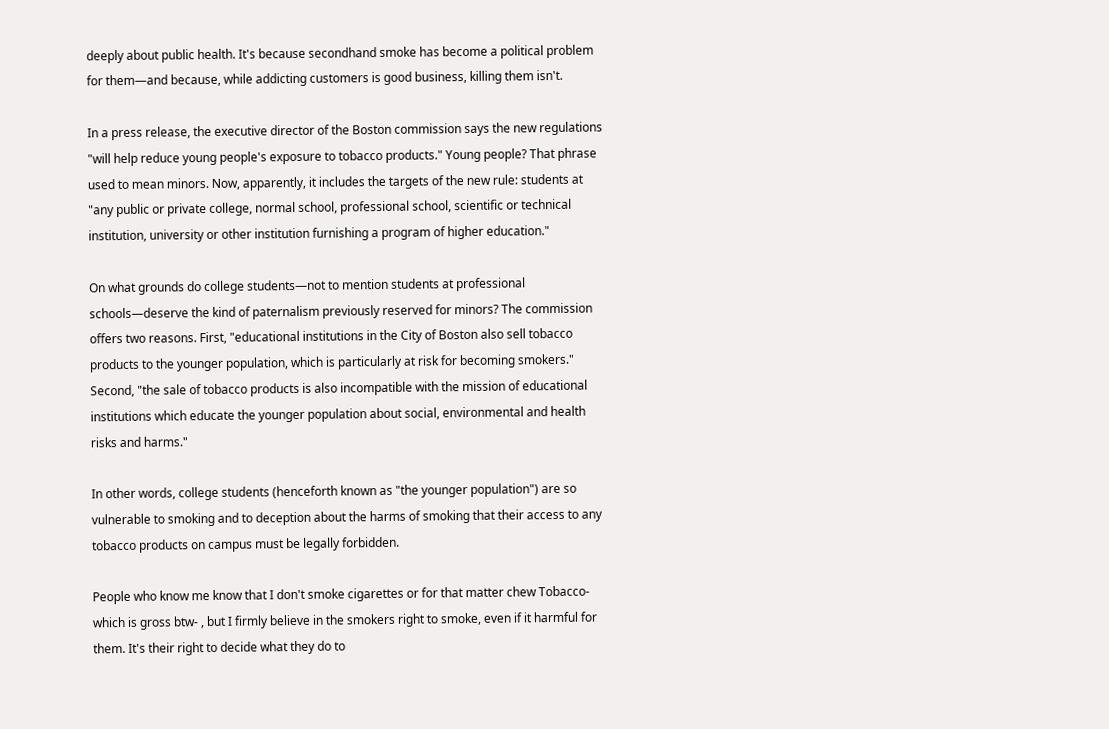deeply about public health. It's because secondhand smoke has become a political problem for them—and because, while addicting customers is good business, killing them isn't.

In a press release, the executive director of the Boston commission says the new regulations "will help reduce young people's exposure to tobacco products." Young people? That phrase used to mean minors. Now, apparently, it includes the targets of the new rule: students at "any public or private college, normal school, professional school, scientific or technical institution, university or other institution furnishing a program of higher education."

On what grounds do college students—not to mention students at professional schools—deserve the kind of paternalism previously reserved for minors? The commission offers two reasons. First, "educational institutions in the City of Boston also sell tobacco products to the younger population, which is particularly at risk for becoming smokers." Second, "the sale of tobacco products is also incompatible with the mission of educational institutions which educate the younger population about social, environmental and health risks and harms."

In other words, college students (henceforth known as "the younger population") are so vulnerable to smoking and to deception about the harms of smoking that their access to any tobacco products on campus must be legally forbidden.

People who know me know that I don't smoke cigarettes or for that matter chew Tobacco- which is gross btw- , but I firmly believe in the smokers right to smoke, even if it harmful for them. It's their right to decide what they do to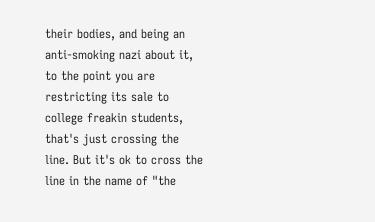their bodies, and being an anti-smoking nazi about it, to the point you are restricting its sale to college freakin students, that's just crossing the line. But it's ok to cross the line in the name of "the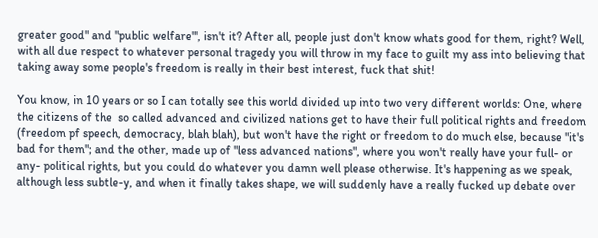greater good" and "public welfare"', isn't it? After all, people just don't know whats good for them, right? Well, with all due respect to whatever personal tragedy you will throw in my face to guilt my ass into believing that taking away some people's freedom is really in their best interest, fuck that shit!

You know, in 10 years or so I can totally see this world divided up into two very different worlds: One, where the citizens of the  so called advanced and civilized nations get to have their full political rights and freedom (freedom pf speech, democracy, blah blah), but won't have the right or freedom to do much else, because "it's bad for them"; and the other, made up of "less advanced nations", where you won't really have your full- or any- political rights, but you could do whatever you damn well please otherwise. It's happening as we speak, although less subtle-y, and when it finally takes shape, we will suddenly have a really fucked up debate over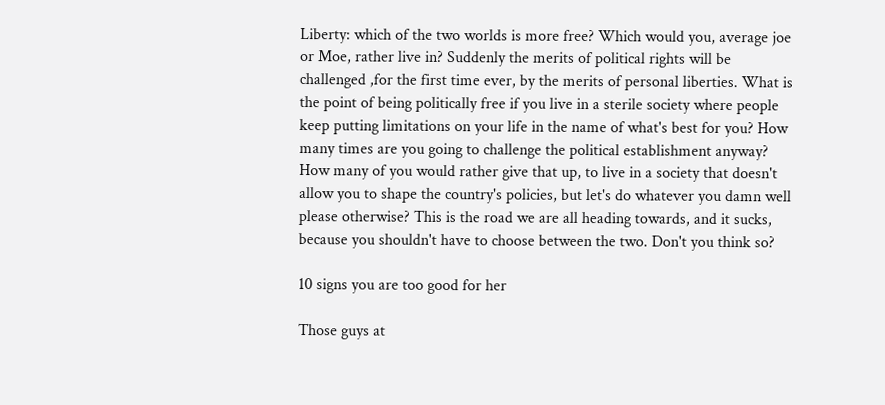Liberty: which of the two worlds is more free? Which would you, average joe or Moe, rather live in? Suddenly the merits of political rights will be challenged ,for the first time ever, by the merits of personal liberties. What is the point of being politically free if you live in a sterile society where people keep putting limitations on your life in the name of what's best for you? How many times are you going to challenge the political establishment anyway? How many of you would rather give that up, to live in a society that doesn't allow you to shape the country's policies, but let's do whatever you damn well please otherwise? This is the road we are all heading towards, and it sucks, because you shouldn't have to choose between the two. Don't you think so?

10 signs you are too good for her

Those guys at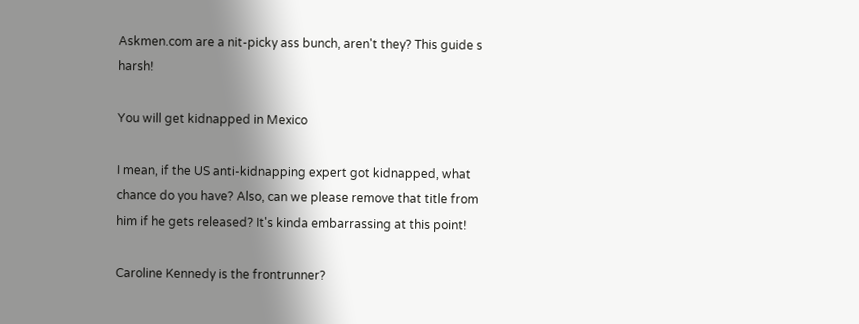Askmen.com are a nit-picky ass bunch, aren't they? This guide s harsh!

You will get kidnapped in Mexico

I mean, if the US anti-kidnapping expert got kidnapped, what chance do you have? Also, can we please remove that title from him if he gets released? It's kinda embarrassing at this point!

Caroline Kennedy is the frontrunner?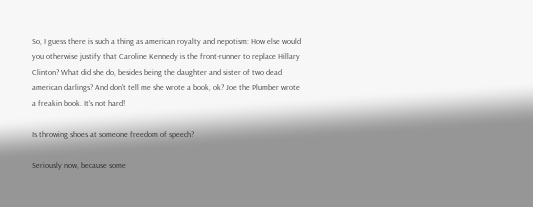So, I guess there is such a thing as american royalty and nepotism: How else would you otherwise justify that Caroline Kennedy is the front-runner to replace Hillary Clinton? What did she do, besides being the daughter and sister of two dead american darlings? And don't tell me she wrote a book, ok? Joe the Plumber wrote a freakin book. It's not hard!

Is throwing shoes at someone freedom of speech?

Seriously now, because some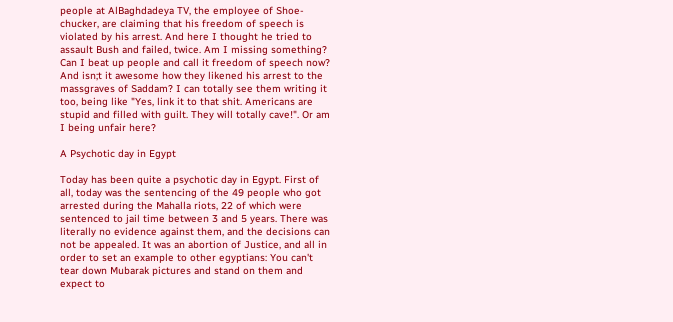people at AlBaghdadeya TV, the employee of Shoe-chucker, are claiming that his freedom of speech is violated by his arrest. And here I thought he tried to assault Bush and failed, twice. Am I missing something? Can I beat up people and call it freedom of speech now? And isn;t it awesome how they likened his arrest to the massgraves of Saddam? I can totally see them writing it too, being like "Yes, link it to that shit. Americans are stupid and filled with guilt. They will totally cave!". Or am I being unfair here?

A Psychotic day in Egypt

Today has been quite a psychotic day in Egypt. First of all, today was the sentencing of the 49 people who got arrested during the Mahalla riots, 22 of which were sentenced to jail time between 3 and 5 years. There was literally no evidence against them, and the decisions can not be appealed. It was an abortion of Justice, and all in order to set an example to other egyptians: You can't tear down Mubarak pictures and stand on them and expect to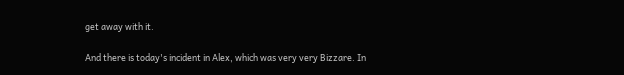get away with it.

And there is today's incident in Alex, which was very very Bizzare. In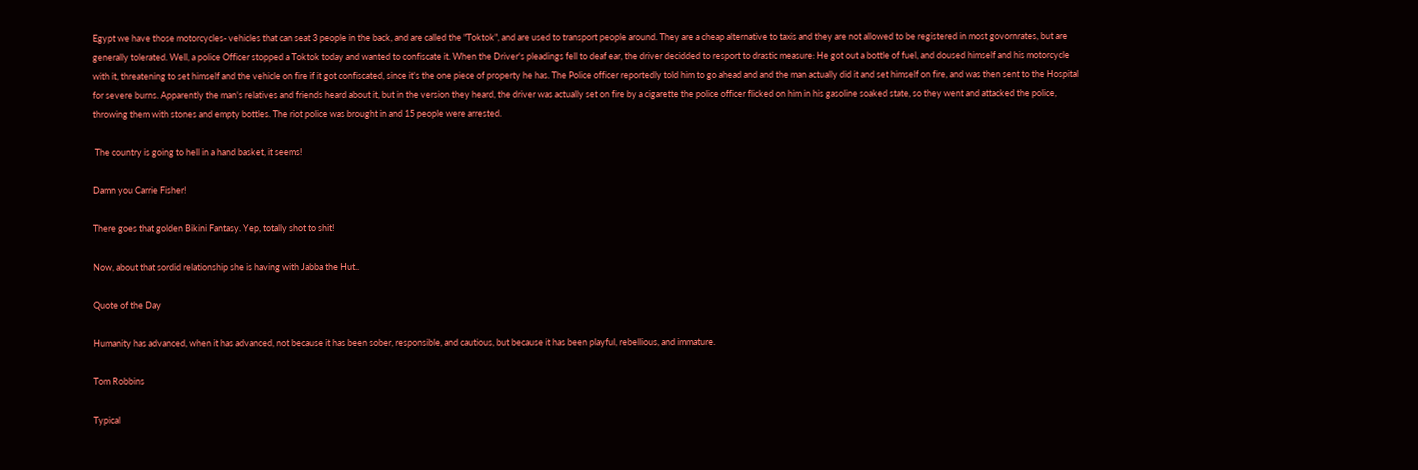Egypt we have those motorcycles- vehicles that can seat 3 people in the back, and are called the "Toktok", and are used to transport people around. They are a cheap alternative to taxis and they are not allowed to be registered in most govornrates, but are generally tolerated. Well, a police Officer stopped a Toktok today and wanted to confiscate it. When the Driver's pleadings fell to deaf ear, the driver decidded to resport to drastic measure: He got out a bottle of fuel, and doused himself and his motorcycle with it, threatening to set himself and the vehicle on fire if it got confiscated, since it's the one piece of property he has. The Police officer reportedly told him to go ahead and and the man actually did it and set himself on fire, and was then sent to the Hospital for severe burns. Apparently the man's relatives and friends heard about it, but in the version they heard, the driver was actually set on fire by a cigarette the police officer flicked on him in his gasoline soaked state, so they went and attacked the police, throwing them with stones and empty bottles. The riot police was brought in and 15 people were arrested.

 The country is going to hell in a hand basket, it seems!

Damn you Carrie Fisher!

There goes that golden Bikini Fantasy. Yep, totally shot to shit!

Now, about that sordid relationship she is having with Jabba the Hut..

Quote of the Day

Humanity has advanced, when it has advanced, not because it has been sober, responsible, and cautious, but because it has been playful, rebellious, and immature.

Tom Robbins

Typical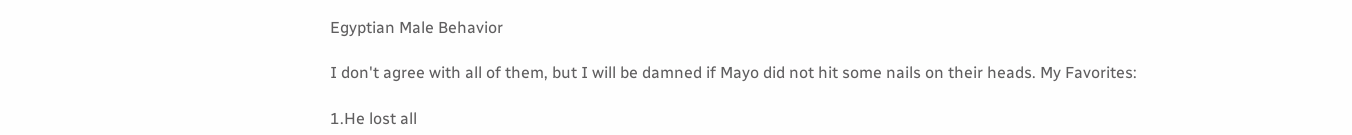Egyptian Male Behavior

I don't agree with all of them, but I will be damned if Mayo did not hit some nails on their heads. My Favorites:

1.He lost all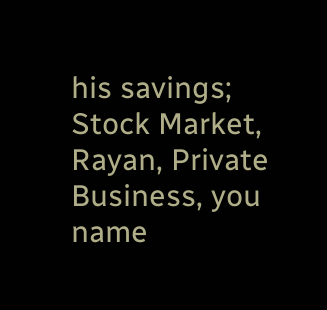his savings; Stock Market, Rayan, Private Business, you name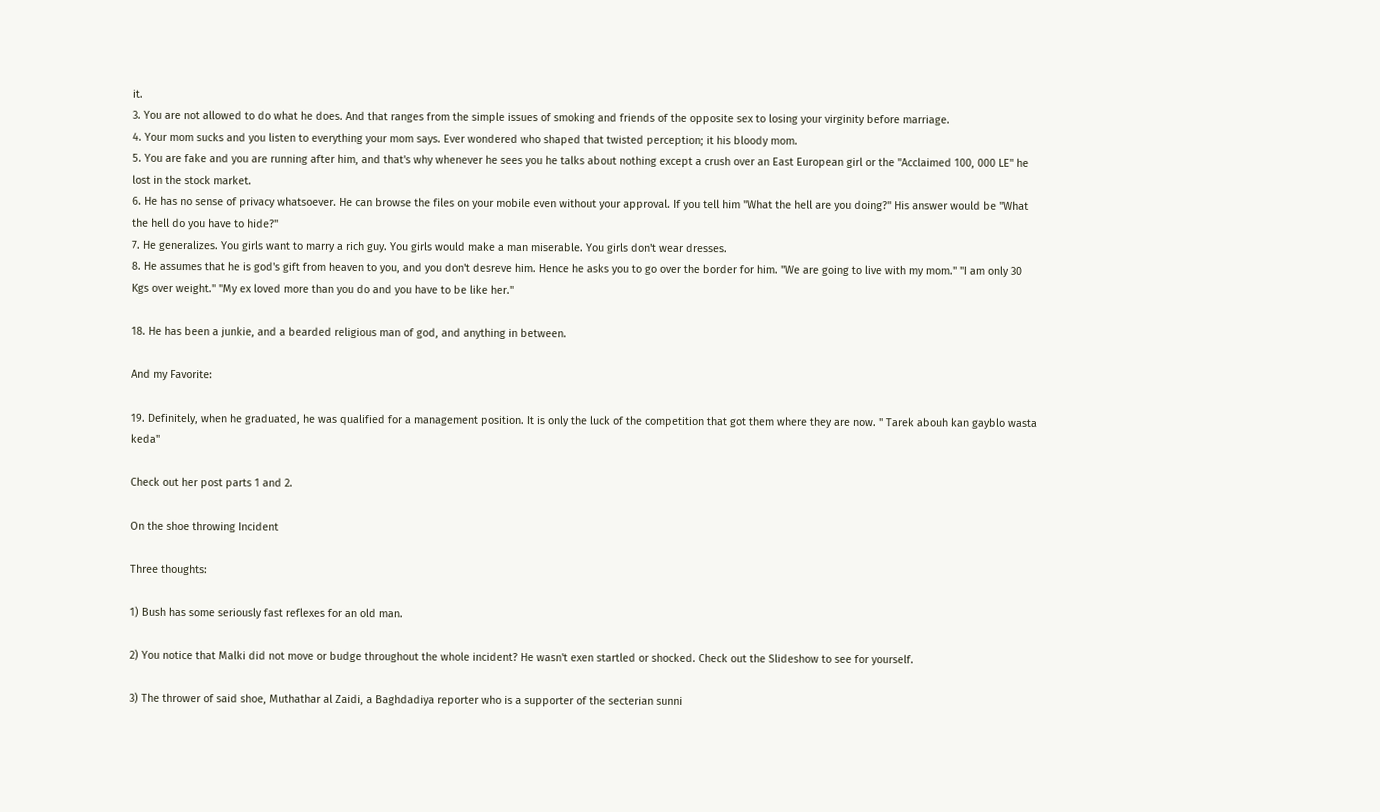it.
3. You are not allowed to do what he does. And that ranges from the simple issues of smoking and friends of the opposite sex to losing your virginity before marriage.
4. Your mom sucks and you listen to everything your mom says. Ever wondered who shaped that twisted perception; it his bloody mom.
5. You are fake and you are running after him, and that's why whenever he sees you he talks about nothing except a crush over an East European girl or the "Acclaimed 100, 000 LE" he lost in the stock market.
6. He has no sense of privacy whatsoever. He can browse the files on your mobile even without your approval. If you tell him "What the hell are you doing?" His answer would be "What the hell do you have to hide?"
7. He generalizes. You girls want to marry a rich guy. You girls would make a man miserable. You girls don't wear dresses.
8. He assumes that he is god's gift from heaven to you, and you don't desreve him. Hence he asks you to go over the border for him. "We are going to live with my mom." "I am only 30 Kgs over weight." "My ex loved more than you do and you have to be like her."

18. He has been a junkie, and a bearded religious man of god, and anything in between.

And my Favorite:

19. Definitely, when he graduated, he was qualified for a management position. It is only the luck of the competition that got them where they are now. " Tarek abouh kan gayblo wasta keda"

Check out her post parts 1 and 2.

On the shoe throwing Incident

Three thoughts:

1) Bush has some seriously fast reflexes for an old man.

2) You notice that Malki did not move or budge throughout the whole incident? He wasn't exen startled or shocked. Check out the Slideshow to see for yourself.

3) The thrower of said shoe, Muthathar al Zaidi, a Baghdadiya reporter who is a supporter of the secterian sunni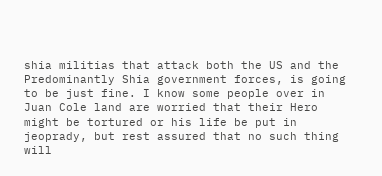shia militias that attack both the US and the Predominantly Shia government forces, is going to be just fine. I know some people over in Juan Cole land are worried that their Hero might be tortured or his life be put in jeoprady, but rest assured that no such thing will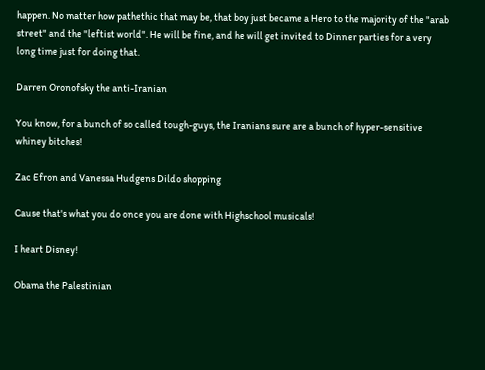happen. No matter how pathethic that may be, that boy just became a Hero to the majority of the "arab street" and the "leftist world". He will be fine, and he will get invited to Dinner parties for a very long time just for doing that.

Darren Oronofsky the anti-Iranian

You know, for a bunch of so called tough-guys, the Iranians sure are a bunch of hyper-sensitive whiney bitches!

Zac Efron and Vanessa Hudgens Dildo shopping

Cause that's what you do once you are done with Highschool musicals!

I heart Disney!

Obama the Palestinian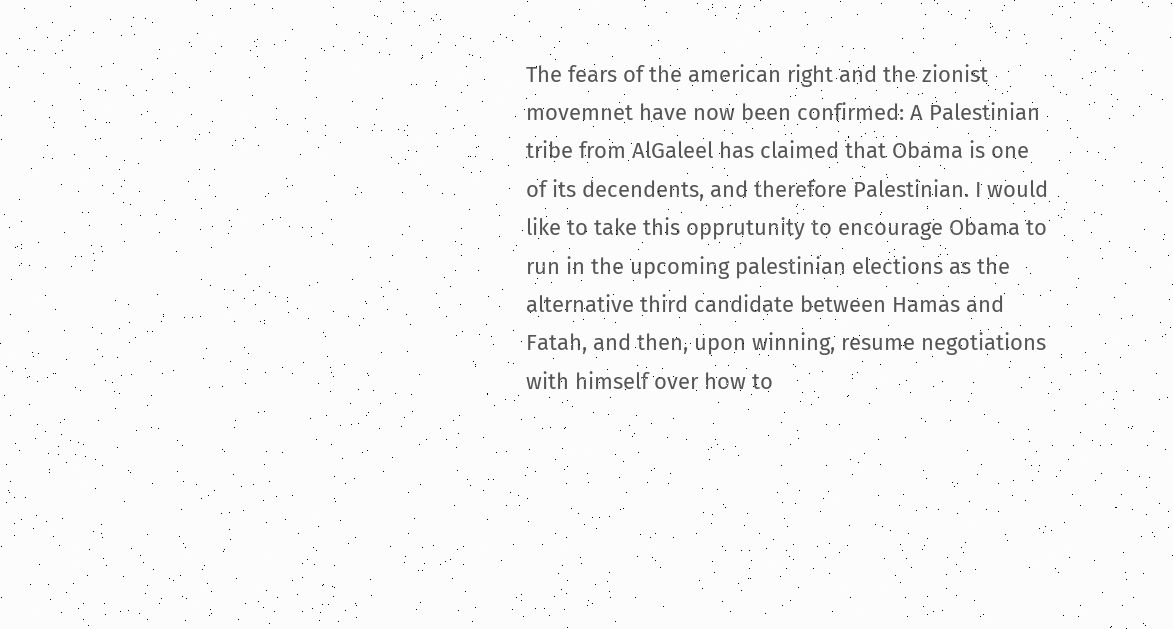The fears of the american right and the zionist movemnet have now been confirmed: A Palestinian tribe from AlGaleel has claimed that Obama is one of its decendents, and therefore Palestinian. I would like to take this opprutunity to encourage Obama to run in the upcoming palestinian elections as the alternative third candidate between Hamas and Fatah, and then, upon winning, resume negotiations with himself over how to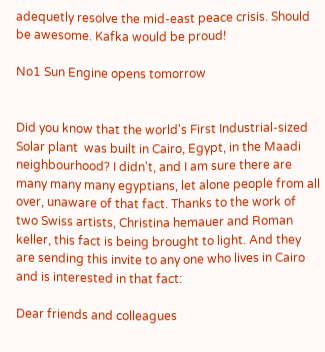adequetly resolve the mid-east peace crisis. Should be awesome. Kafka would be proud!

No1 Sun Engine opens tomorrow


Did you know that the world's First Industrial-sized Solar plant  was built in Cairo, Egypt, in the Maadi neighbourhood? I didn't, and I am sure there are many many many egyptians, let alone people from all over, unaware of that fact. Thanks to the work of two Swiss artists, Christina hemauer and Roman keller, this fact is being brought to light. And they are sending this invite to any one who lives in Cairo and is interested in that fact:

Dear friends and colleagues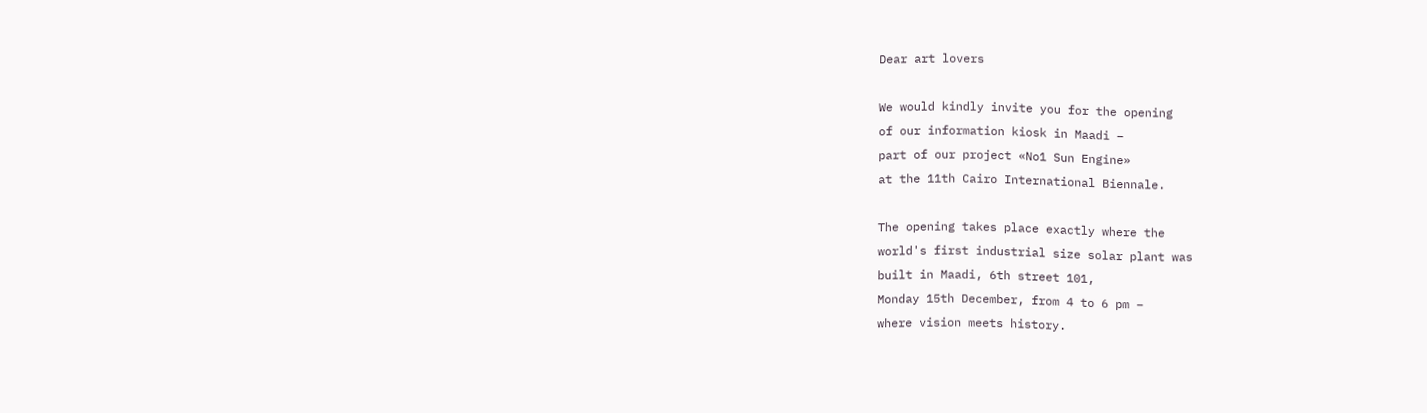Dear art lovers

We would kindly invite you for the opening
of our information kiosk in Maadi –
part of our project «No1 Sun Engine»
at the 11th Cairo International Biennale.

The opening takes place exactly where the
world's first industrial size solar plant was
built in Maadi, 6th street 101,
Monday 15th December, from 4 to 6 pm –
where vision meets history.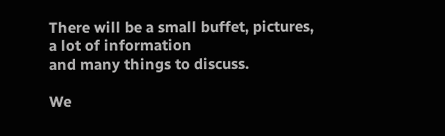There will be a small buffet, pictures,
a lot of information
and many things to discuss.

We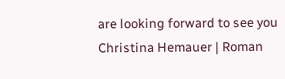are looking forward to see you
Christina Hemauer | Roman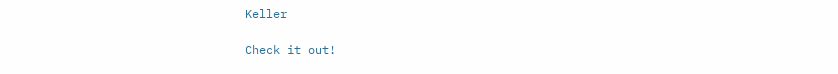Keller

Check it out!